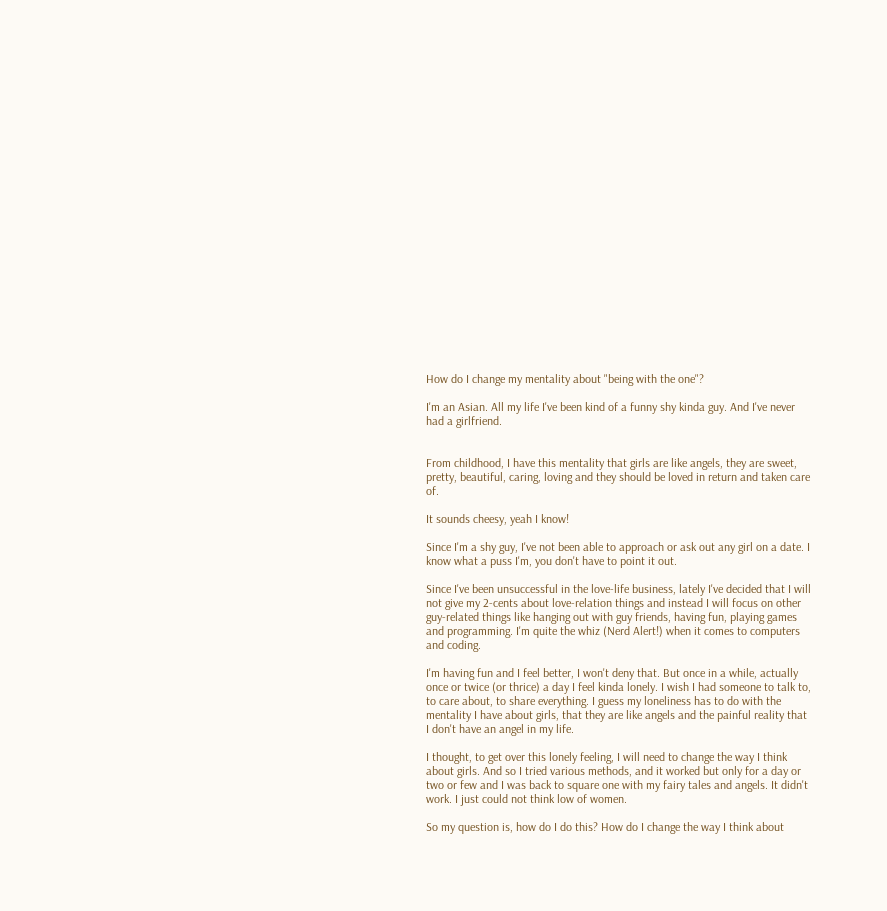How do I change my mentality about "being with the one"?

I'm an Asian. All my life I've been kind of a funny shy kinda guy. And I've never had a girlfriend.


From childhood, I have this mentality that girls are like angels, they are sweet, pretty, beautiful, caring, loving and they should be loved in return and taken care of.

It sounds cheesy, yeah I know!

Since I'm a shy guy, I've not been able to approach or ask out any girl on a date. I know what a puss I'm, you don't have to point it out.

Since I've been unsuccessful in the love-life business, lately I've decided that I will not give my 2-cents about love-relation things and instead I will focus on other guy-related things like hanging out with guy friends, having fun, playing games and programming. I'm quite the whiz (Nerd Alert!) when it comes to computers and coding.

I'm having fun and I feel better, I won't deny that. But once in a while, actually once or twice (or thrice) a day I feel kinda lonely. I wish I had someone to talk to, to care about, to share everything. I guess my loneliness has to do with the mentality I have about girls, that they are like angels and the painful reality that I don't have an angel in my life.

I thought, to get over this lonely feeling, I will need to change the way I think about girls. And so I tried various methods, and it worked but only for a day or two or few and I was back to square one with my fairy tales and angels. It didn't work. I just could not think low of women.

So my question is, how do I do this? How do I change the way I think about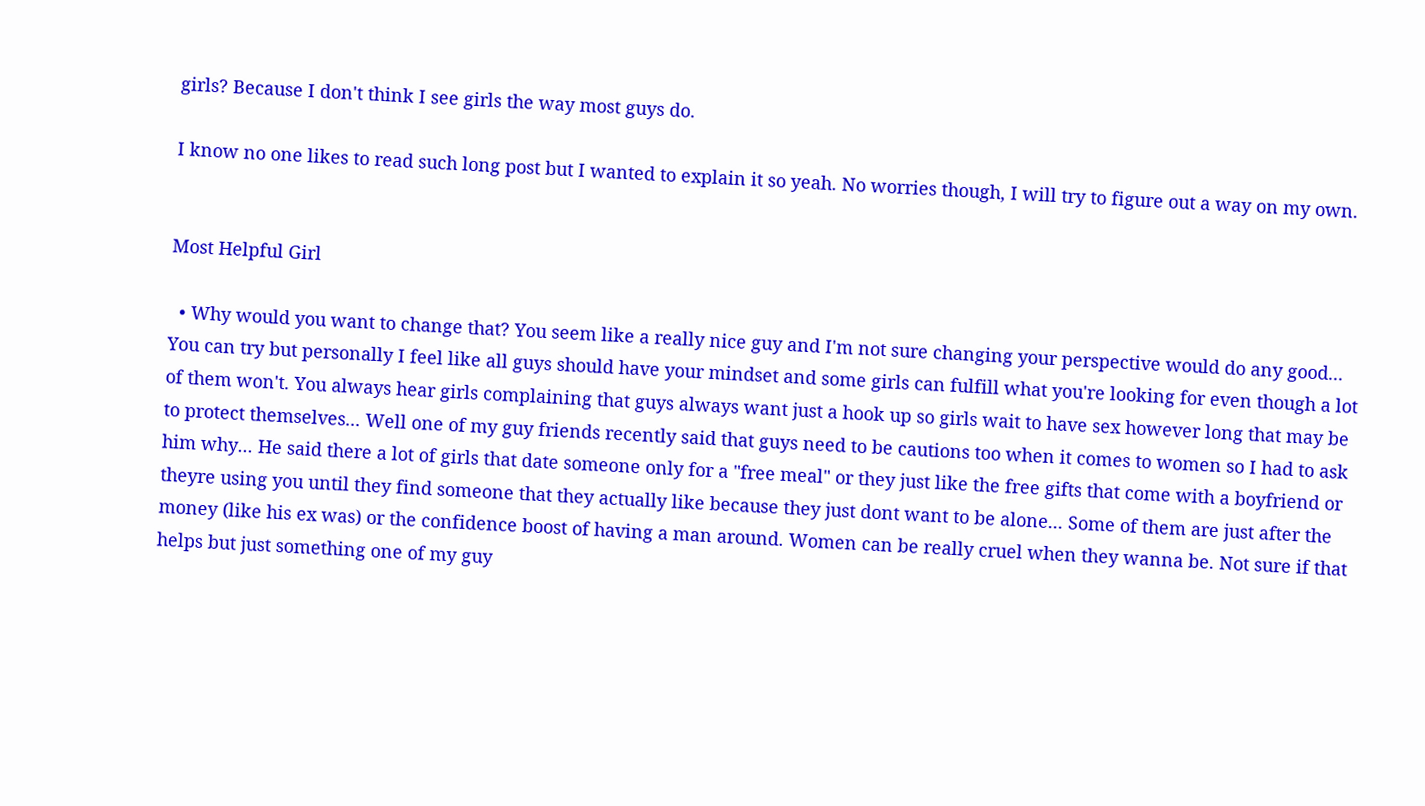girls? Because I don't think I see girls the way most guys do.

I know no one likes to read such long post but I wanted to explain it so yeah. No worries though, I will try to figure out a way on my own.


Most Helpful Girl

  • Why would you want to change that? You seem like a really nice guy and I'm not sure changing your perspective would do any good... You can try but personally I feel like all guys should have your mindset and some girls can fulfill what you're looking for even though a lot of them won't. You always hear girls complaining that guys always want just a hook up so girls wait to have sex however long that may be to protect themselves... Well one of my guy friends recently said that guys need to be cautions too when it comes to women so I had to ask him why... He said there a lot of girls that date someone only for a "free meal" or they just like the free gifts that come with a boyfriend or theyre using you until they find someone that they actually like because they just dont want to be alone... Some of them are just after the money (like his ex was) or the confidence boost of having a man around. Women can be really cruel when they wanna be. Not sure if that helps but just something one of my guy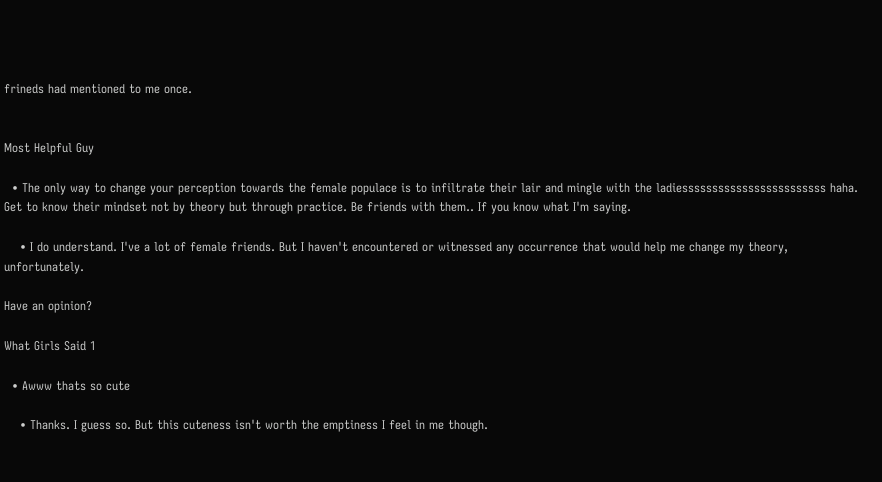frineds had mentioned to me once.


Most Helpful Guy

  • The only way to change your perception towards the female populace is to infiltrate their lair and mingle with the ladiessssssssssssssssssssssss haha. Get to know their mindset not by theory but through practice. Be friends with them.. If you know what I'm saying.

    • I do understand. I've a lot of female friends. But I haven't encountered or witnessed any occurrence that would help me change my theory, unfortunately.

Have an opinion?

What Girls Said 1

  • Awww thats so cute

    • Thanks. I guess so. But this cuteness isn't worth the emptiness I feel in me though.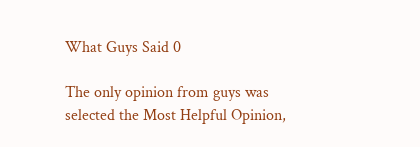What Guys Said 0

The only opinion from guys was selected the Most Helpful Opinion,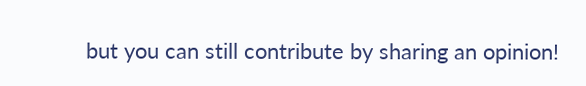but you can still contribute by sharing an opinion!